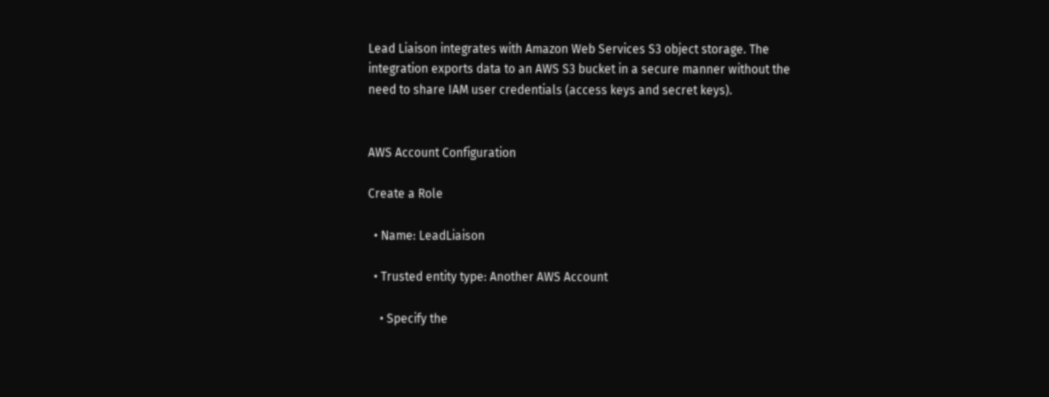Lead Liaison integrates with Amazon Web Services S3 object storage. The integration exports data to an AWS S3 bucket in a secure manner without the need to share IAM user credentials (access keys and secret keys).


AWS Account Configuration

Create a Role

  • Name: LeadLiaison

  • Trusted entity type: Another AWS Account

    • Specify the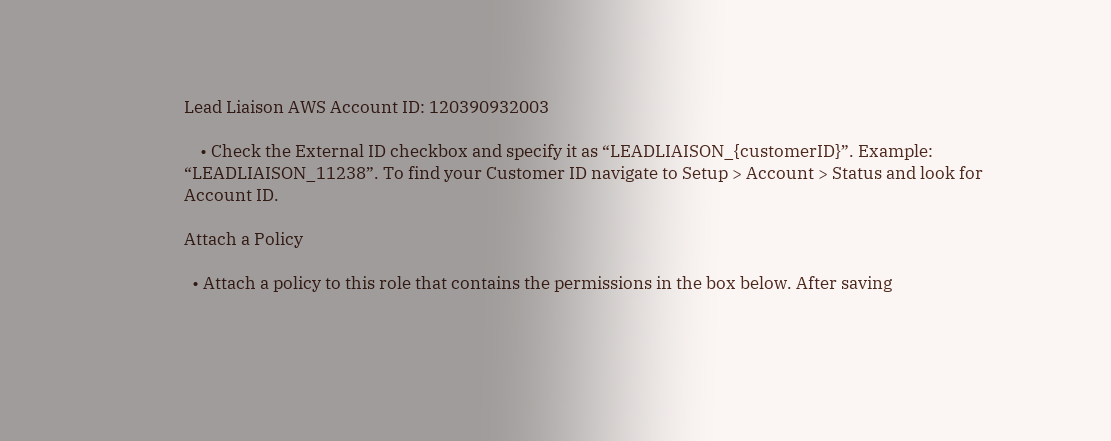Lead Liaison AWS Account ID: 120390932003

    • Check the External ID checkbox and specify it as “LEADLIAISON_{customerID}”. Example: “LEADLIAISON_11238”. To find your Customer ID navigate to Setup > Account > Status and look for Account ID.

Attach a Policy

  • Attach a policy to this role that contains the permissions in the box below. After saving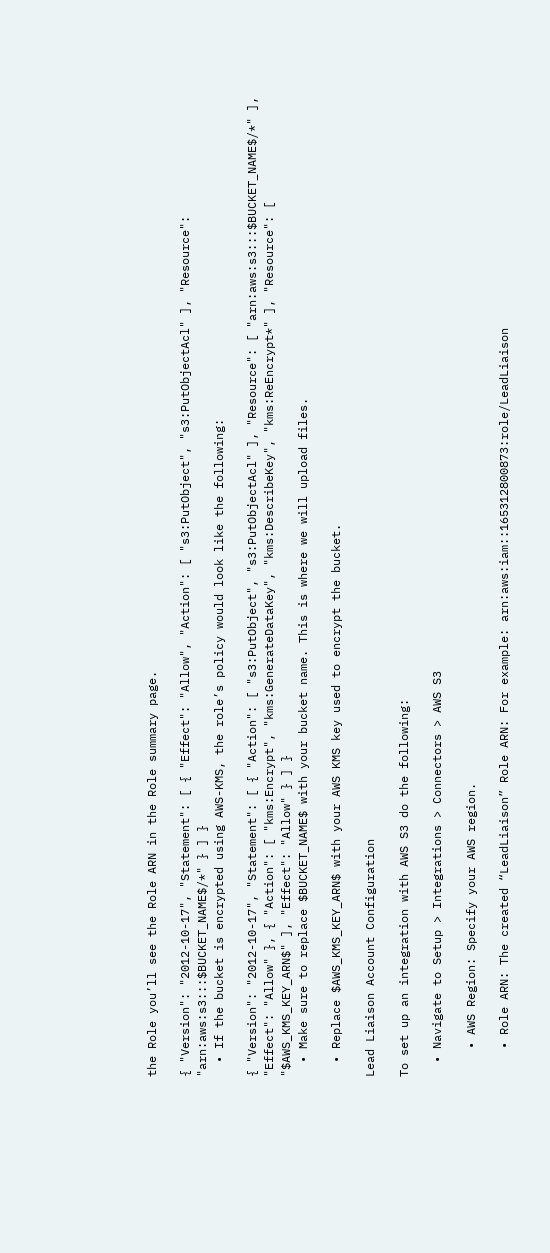the Role you’ll see the Role ARN in the Role summary page.

{ "Version": "2012-10-17", "Statement": [ { "Effect": "Allow", "Action": [ "s3:PutObject", "s3:PutObjectAcl" ], "Resource": "arn:aws:s3:::$BUCKET_NAME$/*" } ] }
  • If the bucket is encrypted using AWS-KMS, the role’s policy would look like the following:

{ "Version": "2012-10-17", "Statement": [ { "Action": [ "s3:PutObject", "s3:PutObjectAcl" ], "Resource": [ "arn:aws:s3:::$BUCKET_NAME$/*" ], "Effect": "Allow" }, { "Action": [ "kms:Encrypt", "kms:GenerateDataKey", "kms:DescribeKey", "kms:ReEncrypt*" ], "Resource": [ "$AWS_KMS_KEY_ARN$" ], "Effect": "Allow" } ] }
  • Make sure to replace $BUCKET_NAME$ with your bucket name. This is where we will upload files.

  • Replace $AWS_KMS_KEY_ARN$ with your AWS KMS key used to encrypt the bucket.

Lead Liaison Account Configuration

To set up an integration with AWS S3 do the following:

  • Navigate to Setup > Integrations > Connectors > AWS S3

    • AWS Region: Specify your AWS region.

    • Role ARN: The created “LeadLiaison” Role ARN: For example: arn:aws:iam::165312800873:role/LeadLiaison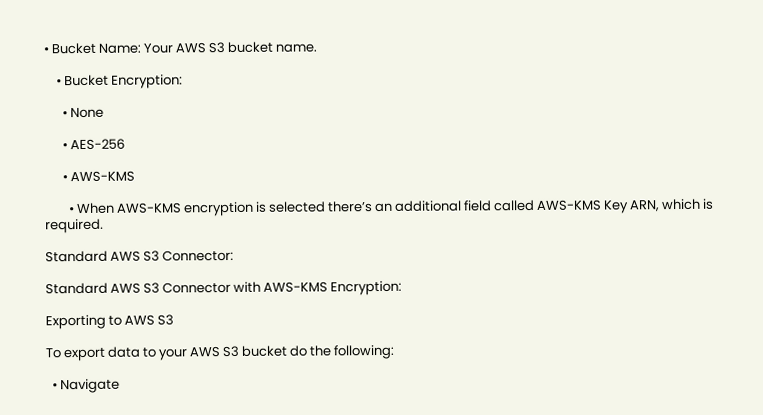• Bucket Name: Your AWS S3 bucket name.

    • Bucket Encryption:

      • None

      • AES-256

      • AWS-KMS

        • When AWS-KMS encryption is selected there’s an additional field called AWS-KMS Key ARN, which is required.

Standard AWS S3 Connector:

Standard AWS S3 Connector with AWS-KMS Encryption:

Exporting to AWS S3

To export data to your AWS S3 bucket do the following:

  • Navigate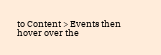to Content > Events then hover over the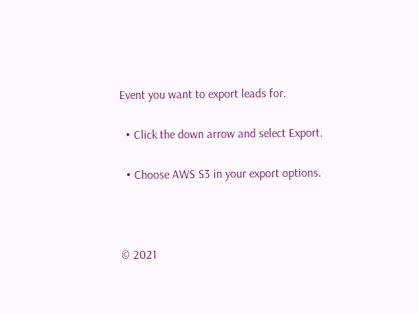Event you want to export leads for.

  • Click the down arrow and select Export.

  • Choose AWS S3 in your export options.



© 2021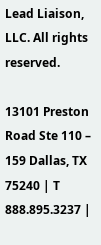Lead Liaison, LLC. All rights reserved.

13101 Preston Road Ste 110 – 159 Dallas, TX 75240 | T 888.895.3237 |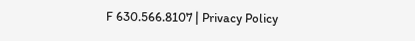F 630.566.8107 | Privacy Policy